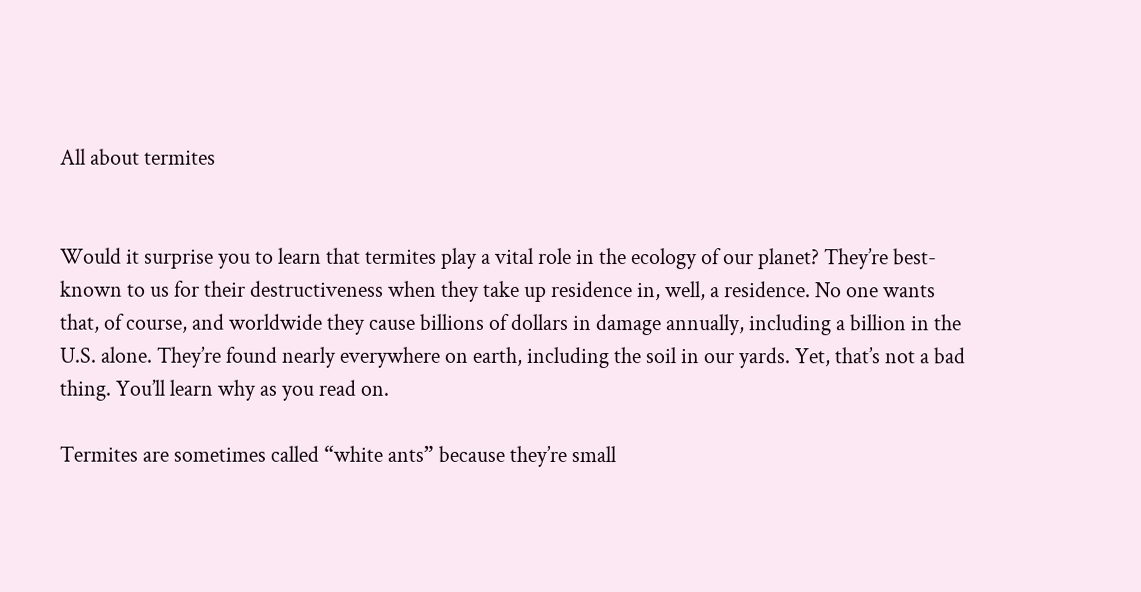All about termites


Would it surprise you to learn that termites play a vital role in the ecology of our planet? They’re best-known to us for their destructiveness when they take up residence in, well, a residence. No one wants that, of course, and worldwide they cause billions of dollars in damage annually, including a billion in the U.S. alone. They’re found nearly everywhere on earth, including the soil in our yards. Yet, that’s not a bad thing. You’ll learn why as you read on.

Termites are sometimes called “white ants” because they’re small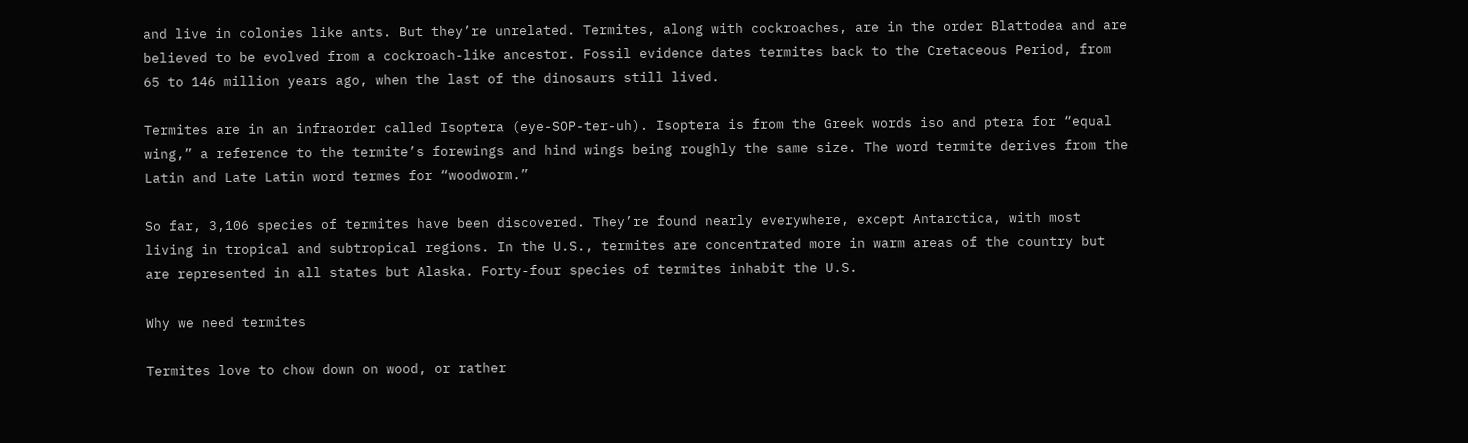and live in colonies like ants. But they’re unrelated. Termites, along with cockroaches, are in the order Blattodea and are believed to be evolved from a cockroach-like ancestor. Fossil evidence dates termites back to the Cretaceous Period, from 65 to 146 million years ago, when the last of the dinosaurs still lived.

Termites are in an infraorder called Isoptera (eye-SOP-ter-uh). Isoptera is from the Greek words iso and ptera for “equal wing,” a reference to the termite’s forewings and hind wings being roughly the same size. The word termite derives from the Latin and Late Latin word termes for “woodworm.”

So far, 3,106 species of termites have been discovered. They’re found nearly everywhere, except Antarctica, with most living in tropical and subtropical regions. In the U.S., termites are concentrated more in warm areas of the country but are represented in all states but Alaska. Forty-four species of termites inhabit the U.S.

Why we need termites

Termites love to chow down on wood, or rather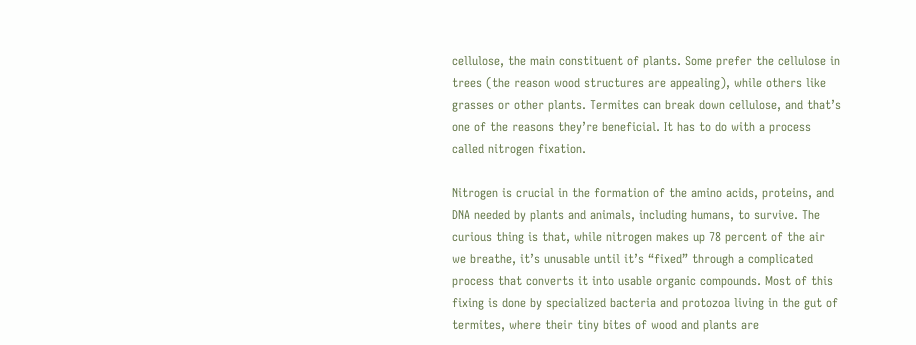cellulose, the main constituent of plants. Some prefer the cellulose in trees (the reason wood structures are appealing), while others like grasses or other plants. Termites can break down cellulose, and that’s one of the reasons they’re beneficial. It has to do with a process called nitrogen fixation.

Nitrogen is crucial in the formation of the amino acids, proteins, and DNA needed by plants and animals, including humans, to survive. The curious thing is that, while nitrogen makes up 78 percent of the air we breathe, it’s unusable until it’s “fixed” through a complicated process that converts it into usable organic compounds. Most of this fixing is done by specialized bacteria and protozoa living in the gut of termites, where their tiny bites of wood and plants are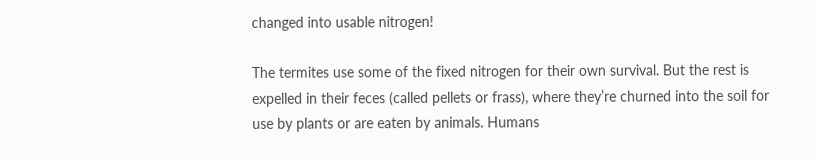changed into usable nitrogen!

The termites use some of the fixed nitrogen for their own survival. But the rest is expelled in their feces (called pellets or frass), where they’re churned into the soil for use by plants or are eaten by animals. Humans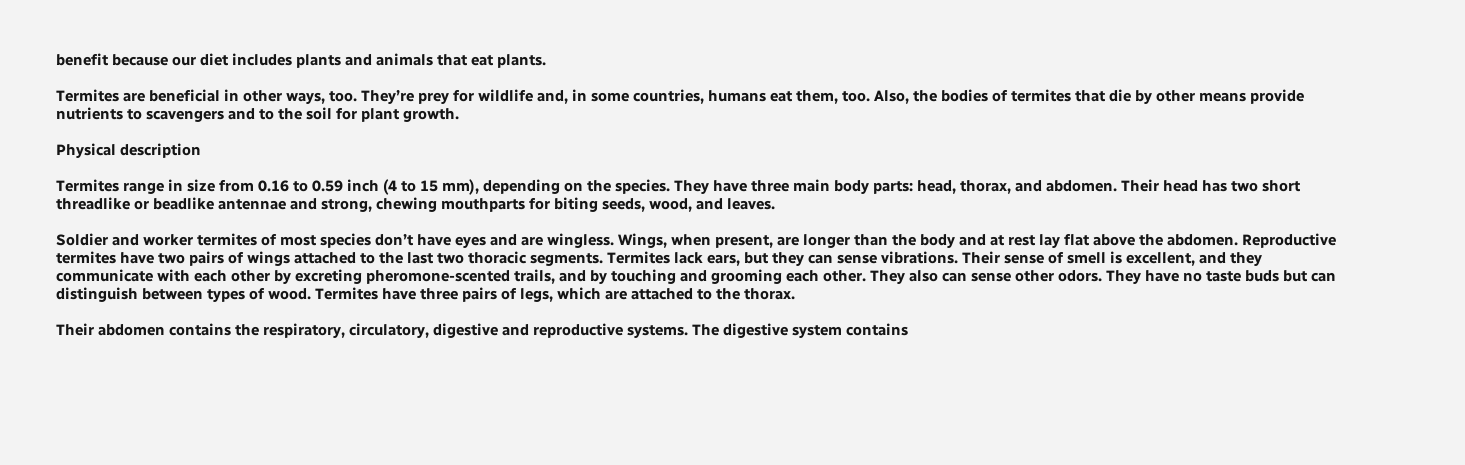benefit because our diet includes plants and animals that eat plants.

Termites are beneficial in other ways, too. They’re prey for wildlife and, in some countries, humans eat them, too. Also, the bodies of termites that die by other means provide nutrients to scavengers and to the soil for plant growth.

Physical description

Termites range in size from 0.16 to 0.59 inch (4 to 15 mm), depending on the species. They have three main body parts: head, thorax, and abdomen. Their head has two short threadlike or beadlike antennae and strong, chewing mouthparts for biting seeds, wood, and leaves.

Soldier and worker termites of most species don’t have eyes and are wingless. Wings, when present, are longer than the body and at rest lay flat above the abdomen. Reproductive termites have two pairs of wings attached to the last two thoracic segments. Termites lack ears, but they can sense vibrations. Their sense of smell is excellent, and they communicate with each other by excreting pheromone-scented trails, and by touching and grooming each other. They also can sense other odors. They have no taste buds but can distinguish between types of wood. Termites have three pairs of legs, which are attached to the thorax.

Their abdomen contains the respiratory, circulatory, digestive and reproductive systems. The digestive system contains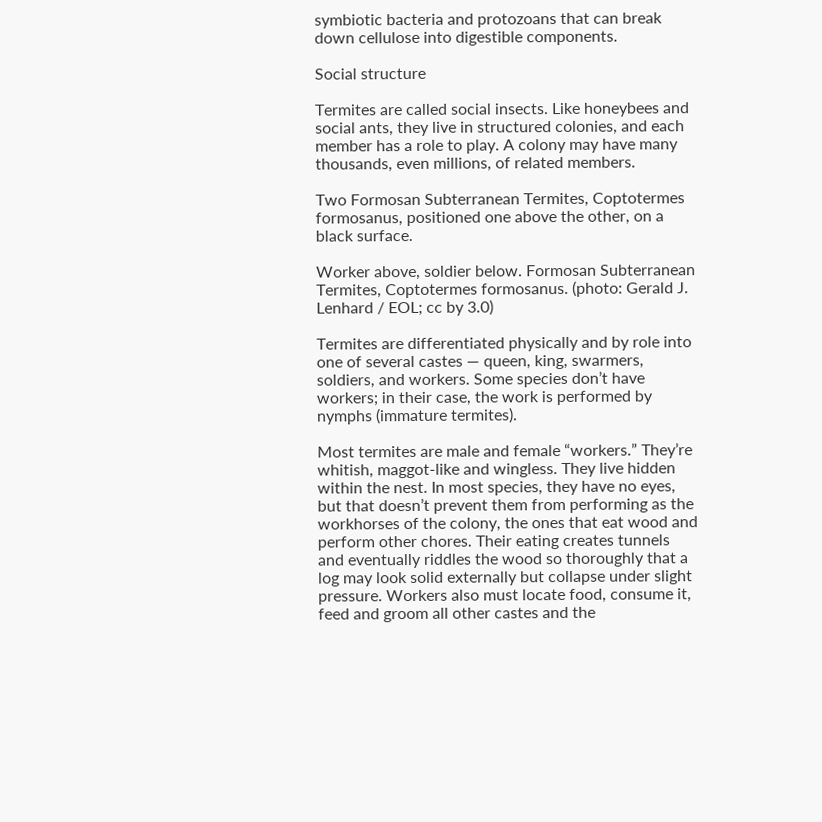symbiotic bacteria and protozoans that can break down cellulose into digestible components.

Social structure

Termites are called social insects. Like honeybees and social ants, they live in structured colonies, and each member has a role to play. A colony may have many thousands, even millions, of related members.

Two Formosan Subterranean Termites, Coptotermes formosanus, positioned one above the other, on a black surface.

Worker above, soldier below. Formosan Subterranean Termites, Coptotermes formosanus. (photo: Gerald J. Lenhard / EOL; cc by 3.0)

Termites are differentiated physically and by role into one of several castes — queen, king, swarmers, soldiers, and workers. Some species don’t have workers; in their case, the work is performed by nymphs (immature termites).

Most termites are male and female “workers.” They’re whitish, maggot-like and wingless. They live hidden within the nest. In most species, they have no eyes, but that doesn’t prevent them from performing as the workhorses of the colony, the ones that eat wood and perform other chores. Their eating creates tunnels and eventually riddles the wood so thoroughly that a log may look solid externally but collapse under slight pressure. Workers also must locate food, consume it, feed and groom all other castes and the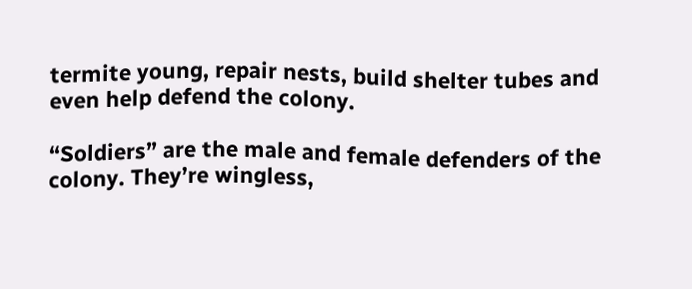termite young, repair nests, build shelter tubes and even help defend the colony.

“Soldiers” are the male and female defenders of the colony. They’re wingless,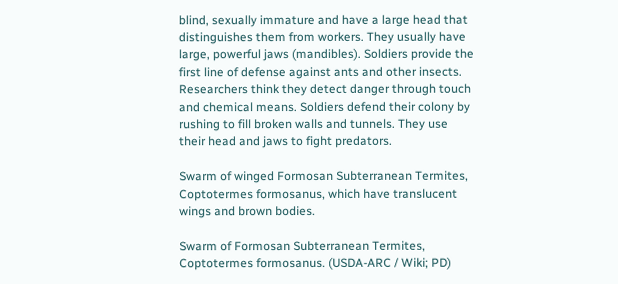blind, sexually immature and have a large head that distinguishes them from workers. They usually have large, powerful jaws (mandibles). Soldiers provide the first line of defense against ants and other insects. Researchers think they detect danger through touch and chemical means. Soldiers defend their colony by rushing to fill broken walls and tunnels. They use their head and jaws to fight predators.

Swarm of winged Formosan Subterranean Termites, Coptotermes formosanus, which have translucent wings and brown bodies.

Swarm of Formosan Subterranean Termites, Coptotermes formosanus. (USDA-ARC / Wiki; PD)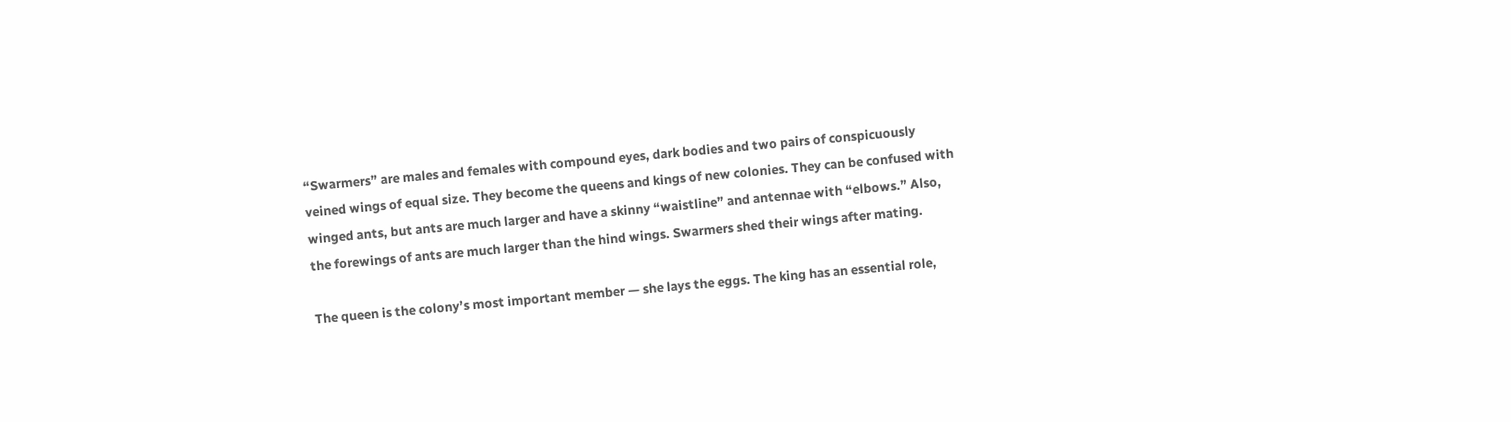“Swarmers” are males and females with compound eyes, dark bodies and two pairs of conspicuously veined wings of equal size. They become the queens and kings of new colonies. They can be confused with winged ants, but ants are much larger and have a skinny “waistline” and antennae with “elbows.” Also, the forewings of ants are much larger than the hind wings. Swarmers shed their wings after mating.

The queen is the colony’s most important member — she lays the eggs. The king has an essential role,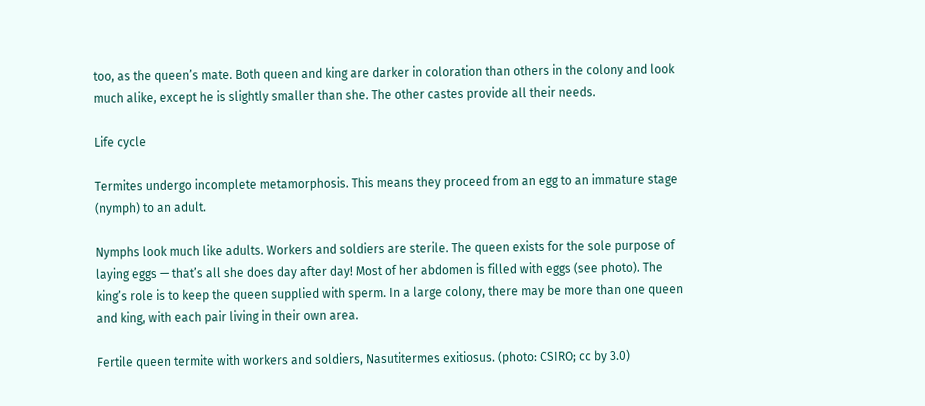too, as the queen’s mate. Both queen and king are darker in coloration than others in the colony and look much alike, except he is slightly smaller than she. The other castes provide all their needs.

Life cycle

Termites undergo incomplete metamorphosis. This means they proceed from an egg to an immature stage (nymph) to an adult.

Nymphs look much like adults. Workers and soldiers are sterile. The queen exists for the sole purpose of laying eggs — that’s all she does day after day! Most of her abdomen is filled with eggs (see photo). The king’s role is to keep the queen supplied with sperm. In a large colony, there may be more than one queen and king, with each pair living in their own area.

Fertile queen termite with workers and soldiers, Nasutitermes exitiosus. (photo: CSIRO; cc by 3.0)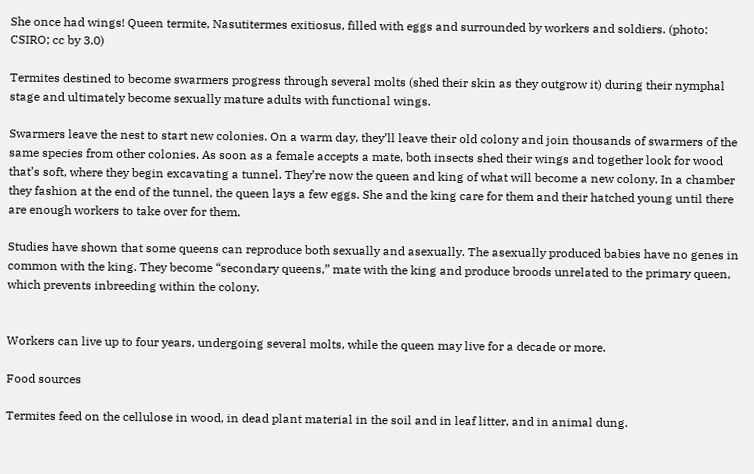She once had wings! Queen termite, Nasutitermes exitiosus, filled with eggs and surrounded by workers and soldiers. (photo: CSIRO; cc by 3.0)

Termites destined to become swarmers progress through several molts (shed their skin as they outgrow it) during their nymphal stage and ultimately become sexually mature adults with functional wings.

Swarmers leave the nest to start new colonies. On a warm day, they’ll leave their old colony and join thousands of swarmers of the same species from other colonies. As soon as a female accepts a mate, both insects shed their wings and together look for wood that’s soft, where they begin excavating a tunnel. They’re now the queen and king of what will become a new colony. In a chamber they fashion at the end of the tunnel, the queen lays a few eggs. She and the king care for them and their hatched young until there are enough workers to take over for them.

Studies have shown that some queens can reproduce both sexually and asexually. The asexually produced babies have no genes in common with the king. They become “secondary queens,” mate with the king and produce broods unrelated to the primary queen, which prevents inbreeding within the colony.


Workers can live up to four years, undergoing several molts, while the queen may live for a decade or more.

Food sources

Termites feed on the cellulose in wood, in dead plant material in the soil and in leaf litter, and in animal dung.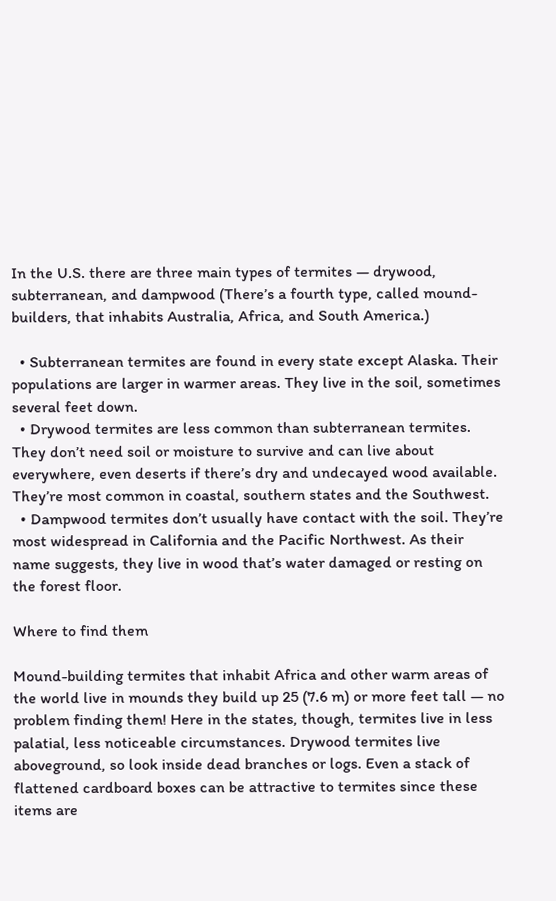In the U.S. there are three main types of termites — drywood, subterranean, and dampwood (There’s a fourth type, called mound-builders, that inhabits Australia, Africa, and South America.)

  • Subterranean termites are found in every state except Alaska. Their populations are larger in warmer areas. They live in the soil, sometimes several feet down.
  • Drywood termites are less common than subterranean termites. They don’t need soil or moisture to survive and can live about everywhere, even deserts if there’s dry and undecayed wood available. They’re most common in coastal, southern states and the Southwest.
  • Dampwood termites don’t usually have contact with the soil. They’re most widespread in California and the Pacific Northwest. As their name suggests, they live in wood that’s water damaged or resting on the forest floor.

Where to find them

Mound-building termites that inhabit Africa and other warm areas of the world live in mounds they build up 25 (7.6 m) or more feet tall — no problem finding them! Here in the states, though, termites live in less palatial, less noticeable circumstances. Drywood termites live aboveground, so look inside dead branches or logs. Even a stack of flattened cardboard boxes can be attractive to termites since these items are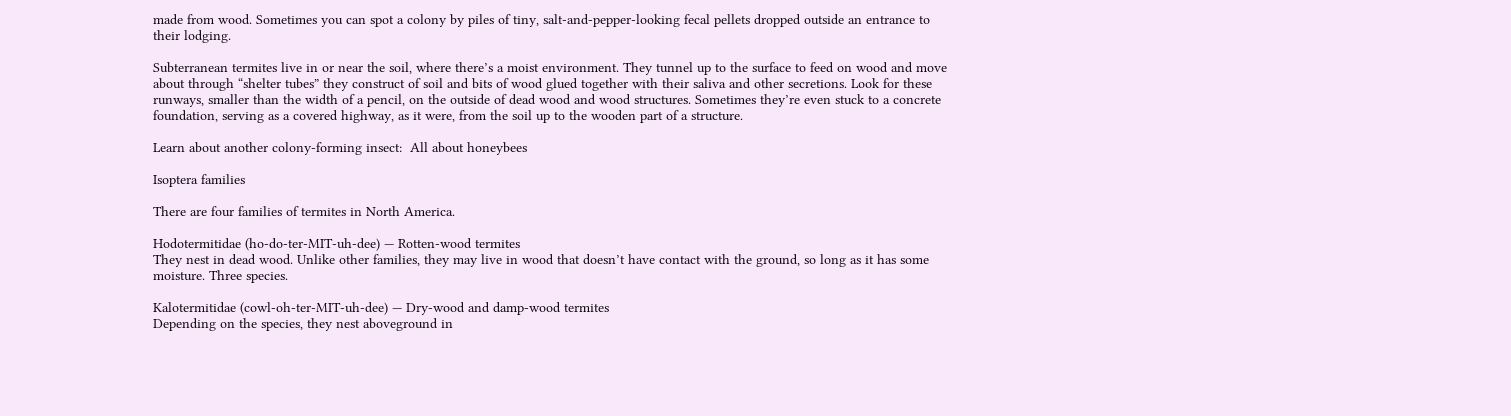made from wood. Sometimes you can spot a colony by piles of tiny, salt-and-pepper-looking fecal pellets dropped outside an entrance to their lodging.

Subterranean termites live in or near the soil, where there’s a moist environment. They tunnel up to the surface to feed on wood and move about through “shelter tubes” they construct of soil and bits of wood glued together with their saliva and other secretions. Look for these runways, smaller than the width of a pencil, on the outside of dead wood and wood structures. Sometimes they’re even stuck to a concrete foundation, serving as a covered highway, as it were, from the soil up to the wooden part of a structure.

Learn about another colony-forming insect:  All about honeybees

Isoptera families

There are four families of termites in North America.

Hodotermitidae (ho-do-ter-MIT-uh-dee) — Rotten-wood termites
They nest in dead wood. Unlike other families, they may live in wood that doesn’t have contact with the ground, so long as it has some moisture. Three species.

Kalotermitidae (cowl-oh-ter-MIT-uh-dee) — Dry-wood and damp-wood termites
Depending on the species, they nest aboveground in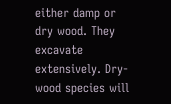either damp or dry wood. They excavate extensively. Dry-wood species will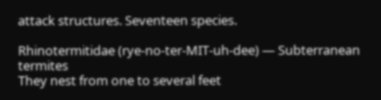attack structures. Seventeen species.

Rhinotermitidae (rye-no-ter-MIT-uh-dee) — Subterranean termites
They nest from one to several feet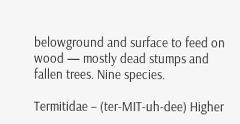belowground and surface to feed on wood — mostly dead stumps and fallen trees. Nine species.

Termitidae – (ter-MIT-uh-dee) Higher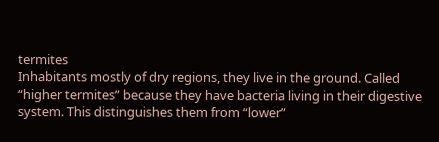termites
Inhabitants mostly of dry regions, they live in the ground. Called “higher termites” because they have bacteria living in their digestive system. This distinguishes them from “lower”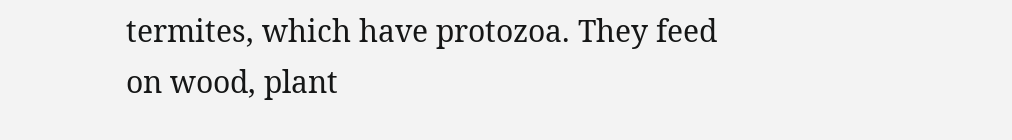termites, which have protozoa. They feed on wood, plant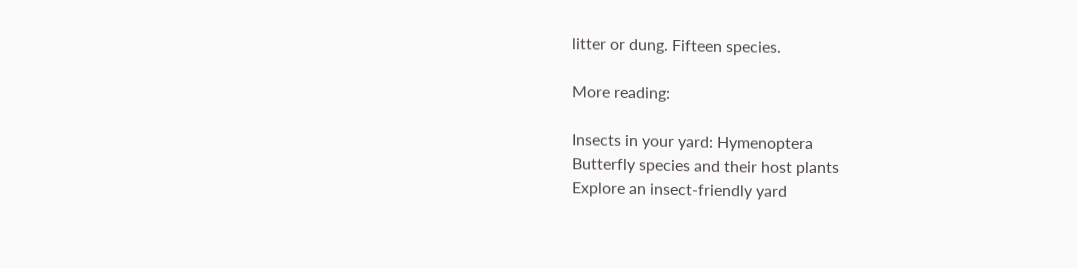litter or dung. Fifteen species.

More reading:

Insects in your yard: Hymenoptera
Butterfly species and their host plants
Explore an insect-friendly yard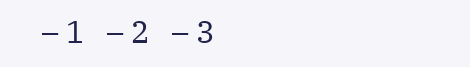– 1   – 2   – 3